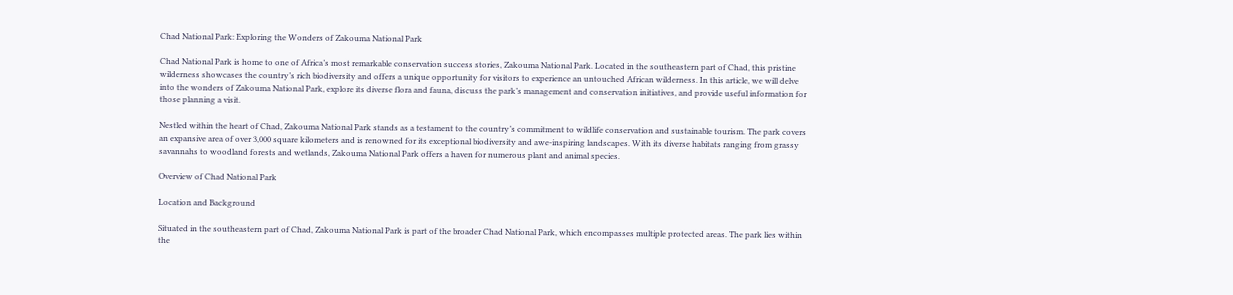Chad National Park: Exploring the Wonders of Zakouma National Park

Chad National Park is home to one of Africa’s most remarkable conservation success stories, Zakouma National Park. Located in the southeastern part of Chad, this pristine wilderness showcases the country’s rich biodiversity and offers a unique opportunity for visitors to experience an untouched African wilderness. In this article, we will delve into the wonders of Zakouma National Park, explore its diverse flora and fauna, discuss the park’s management and conservation initiatives, and provide useful information for those planning a visit.

Nestled within the heart of Chad, Zakouma National Park stands as a testament to the country’s commitment to wildlife conservation and sustainable tourism. The park covers an expansive area of over 3,000 square kilometers and is renowned for its exceptional biodiversity and awe-inspiring landscapes. With its diverse habitats ranging from grassy savannahs to woodland forests and wetlands, Zakouma National Park offers a haven for numerous plant and animal species.

Overview of Chad National Park

Location and Background

Situated in the southeastern part of Chad, Zakouma National Park is part of the broader Chad National Park, which encompasses multiple protected areas. The park lies within the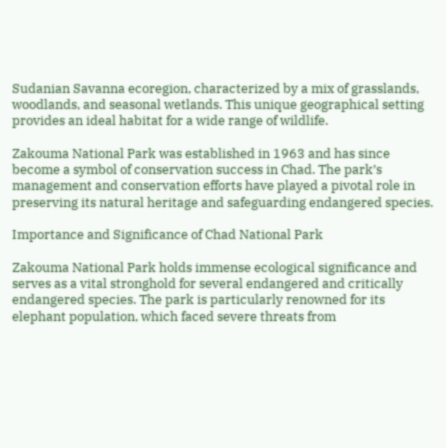Sudanian Savanna ecoregion, characterized by a mix of grasslands, woodlands, and seasonal wetlands. This unique geographical setting provides an ideal habitat for a wide range of wildlife.

Zakouma National Park was established in 1963 and has since become a symbol of conservation success in Chad. The park’s management and conservation efforts have played a pivotal role in preserving its natural heritage and safeguarding endangered species.

Importance and Significance of Chad National Park

Zakouma National Park holds immense ecological significance and serves as a vital stronghold for several endangered and critically endangered species. The park is particularly renowned for its elephant population, which faced severe threats from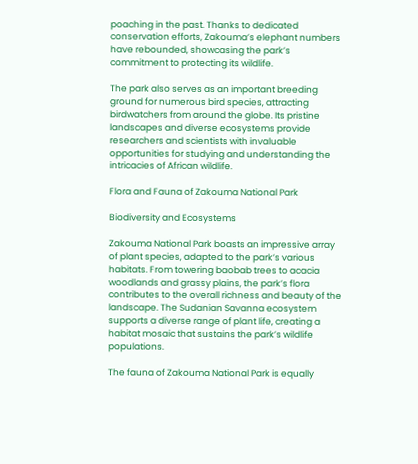poaching in the past. Thanks to dedicated conservation efforts, Zakouma’s elephant numbers have rebounded, showcasing the park’s commitment to protecting its wildlife.

The park also serves as an important breeding ground for numerous bird species, attracting birdwatchers from around the globe. Its pristine landscapes and diverse ecosystems provide researchers and scientists with invaluable opportunities for studying and understanding the intricacies of African wildlife.

Flora and Fauna of Zakouma National Park

Biodiversity and Ecosystems

Zakouma National Park boasts an impressive array of plant species, adapted to the park’s various habitats. From towering baobab trees to acacia woodlands and grassy plains, the park’s flora contributes to the overall richness and beauty of the landscape. The Sudanian Savanna ecosystem supports a diverse range of plant life, creating a habitat mosaic that sustains the park’s wildlife populations.

The fauna of Zakouma National Park is equally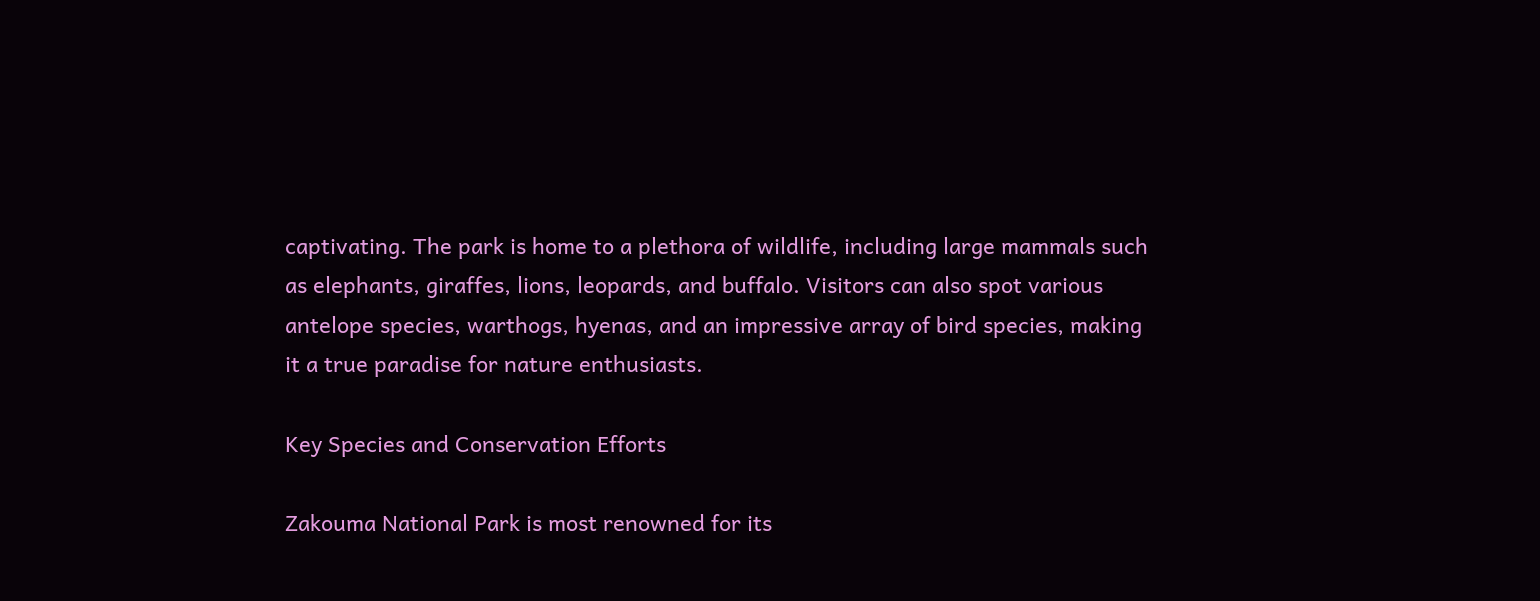captivating. The park is home to a plethora of wildlife, including large mammals such as elephants, giraffes, lions, leopards, and buffalo. Visitors can also spot various antelope species, warthogs, hyenas, and an impressive array of bird species, making it a true paradise for nature enthusiasts.

Key Species and Conservation Efforts

Zakouma National Park is most renowned for its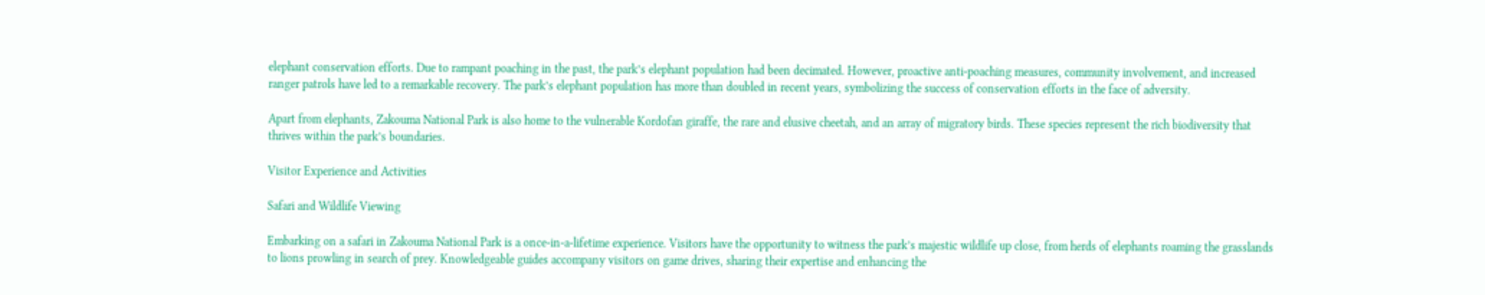elephant conservation efforts. Due to rampant poaching in the past, the park’s elephant population had been decimated. However, proactive anti-poaching measures, community involvement, and increased ranger patrols have led to a remarkable recovery. The park’s elephant population has more than doubled in recent years, symbolizing the success of conservation efforts in the face of adversity.

Apart from elephants, Zakouma National Park is also home to the vulnerable Kordofan giraffe, the rare and elusive cheetah, and an array of migratory birds. These species represent the rich biodiversity that thrives within the park’s boundaries.

Visitor Experience and Activities

Safari and Wildlife Viewing

Embarking on a safari in Zakouma National Park is a once-in-a-lifetime experience. Visitors have the opportunity to witness the park’s majestic wildlife up close, from herds of elephants roaming the grasslands to lions prowling in search of prey. Knowledgeable guides accompany visitors on game drives, sharing their expertise and enhancing the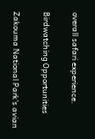overall safari experience.

Birdwatching Opportunities

Zakouma National Park’s avian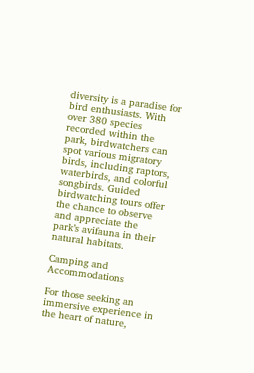diversity is a paradise for bird enthusiasts. With over 380 species recorded within the park, birdwatchers can spot various migratory birds, including raptors, waterbirds, and colorful songbirds. Guided birdwatching tours offer the chance to observe and appreciate the park’s avifauna in their natural habitats.

Camping and Accommodations

For those seeking an immersive experience in the heart of nature,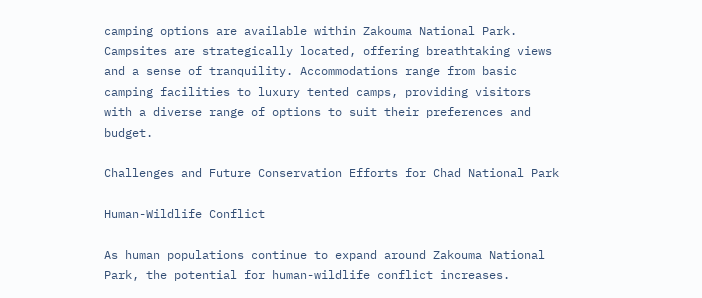camping options are available within Zakouma National Park. Campsites are strategically located, offering breathtaking views and a sense of tranquility. Accommodations range from basic camping facilities to luxury tented camps, providing visitors with a diverse range of options to suit their preferences and budget.

Challenges and Future Conservation Efforts for Chad National Park

Human-Wildlife Conflict

As human populations continue to expand around Zakouma National Park, the potential for human-wildlife conflict increases.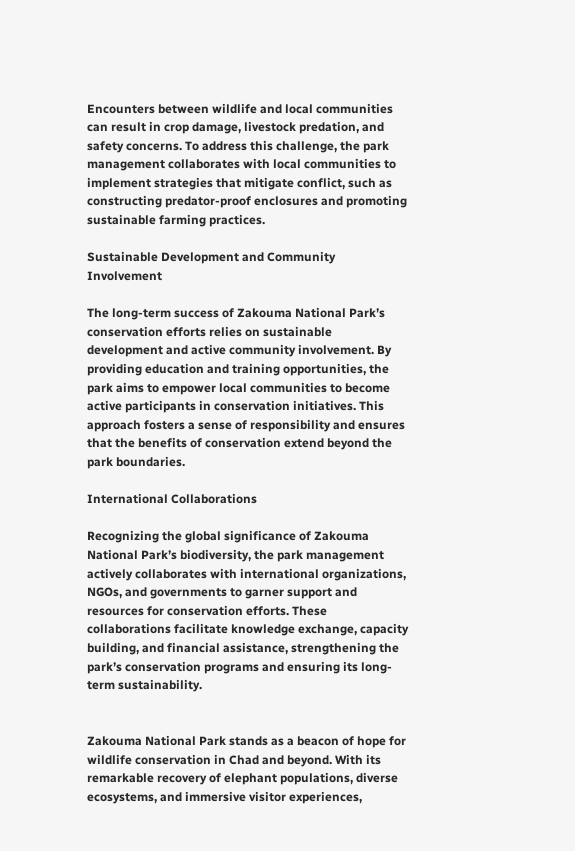Encounters between wildlife and local communities can result in crop damage, livestock predation, and safety concerns. To address this challenge, the park management collaborates with local communities to implement strategies that mitigate conflict, such as constructing predator-proof enclosures and promoting sustainable farming practices.

Sustainable Development and Community Involvement

The long-term success of Zakouma National Park’s conservation efforts relies on sustainable development and active community involvement. By providing education and training opportunities, the park aims to empower local communities to become active participants in conservation initiatives. This approach fosters a sense of responsibility and ensures that the benefits of conservation extend beyond the park boundaries.

International Collaborations

Recognizing the global significance of Zakouma National Park’s biodiversity, the park management actively collaborates with international organizations, NGOs, and governments to garner support and resources for conservation efforts. These collaborations facilitate knowledge exchange, capacity building, and financial assistance, strengthening the park’s conservation programs and ensuring its long-term sustainability.


Zakouma National Park stands as a beacon of hope for wildlife conservation in Chad and beyond. With its remarkable recovery of elephant populations, diverse ecosystems, and immersive visitor experiences,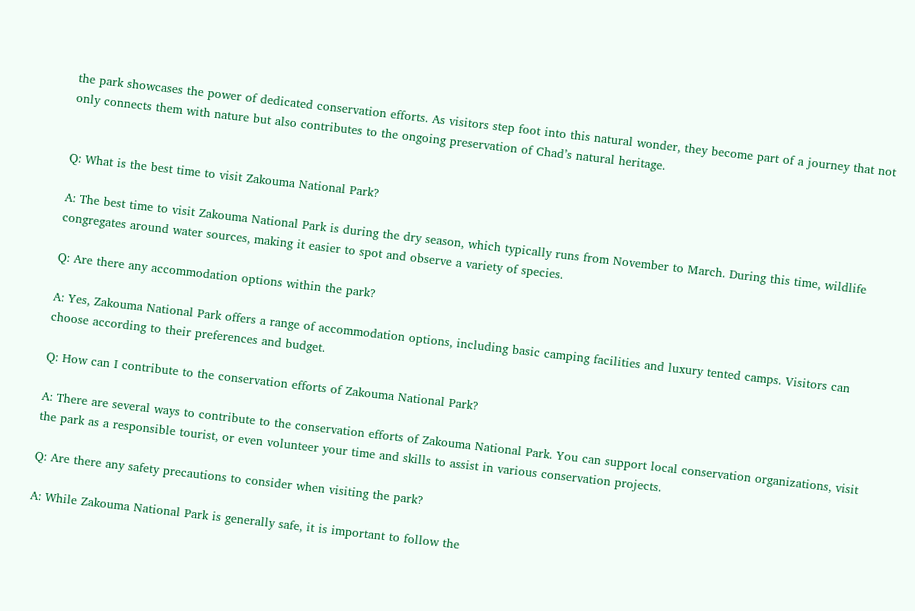the park showcases the power of dedicated conservation efforts. As visitors step foot into this natural wonder, they become part of a journey that not only connects them with nature but also contributes to the ongoing preservation of Chad’s natural heritage.


Q: What is the best time to visit Zakouma National Park?

A: The best time to visit Zakouma National Park is during the dry season, which typically runs from November to March. During this time, wildlife congregates around water sources, making it easier to spot and observe a variety of species.

Q: Are there any accommodation options within the park?

A: Yes, Zakouma National Park offers a range of accommodation options, including basic camping facilities and luxury tented camps. Visitors can choose according to their preferences and budget.

Q: How can I contribute to the conservation efforts of Zakouma National Park?

A: There are several ways to contribute to the conservation efforts of Zakouma National Park. You can support local conservation organizations, visit the park as a responsible tourist, or even volunteer your time and skills to assist in various conservation projects.

Q: Are there any safety precautions to consider when visiting the park?

A: While Zakouma National Park is generally safe, it is important to follow the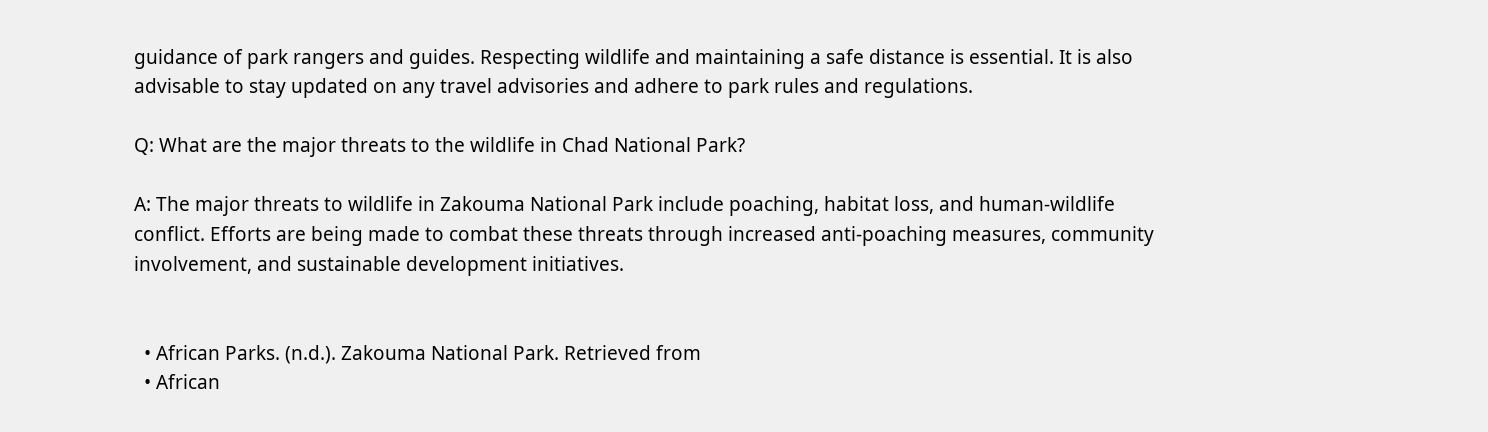guidance of park rangers and guides. Respecting wildlife and maintaining a safe distance is essential. It is also advisable to stay updated on any travel advisories and adhere to park rules and regulations.

Q: What are the major threats to the wildlife in Chad National Park?

A: The major threats to wildlife in Zakouma National Park include poaching, habitat loss, and human-wildlife conflict. Efforts are being made to combat these threats through increased anti-poaching measures, community involvement, and sustainable development initiatives.


  • African Parks. (n.d.). Zakouma National Park. Retrieved from
  • African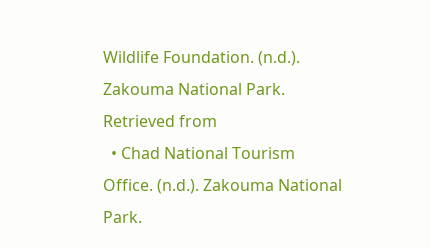Wildlife Foundation. (n.d.). Zakouma National Park. Retrieved from
  • Chad National Tourism Office. (n.d.). Zakouma National Park.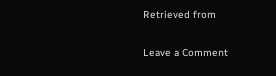Retrieved from

Leave a Comment